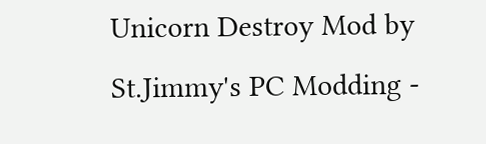Unicorn Destroy Mod by St.Jimmy's PC Modding -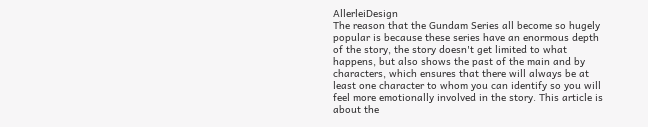AllerleiDesign
The reason that the Gundam Series all become so hugely popular is because these series have an enormous depth of the story, the story doesn't get limited to what happens, but also shows the past of the main and by characters, which ensures that there will always be at least one character to whom you can identify so you will feel more emotionally involved in the story. This article is about the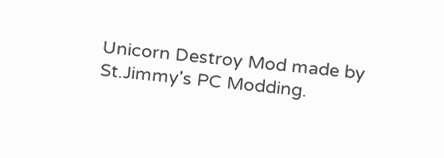Unicorn Destroy Mod made by St.Jimmy's PC Modding.